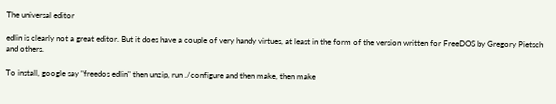The universal editor

edlin is clearly not a great editor. But it does have a couple of very handy virtues, at least in the form of the version written for FreeDOS by Gregory Pietsch and others.

To install, google say "freedos edlin" then unzip, run ./configure and then make, then make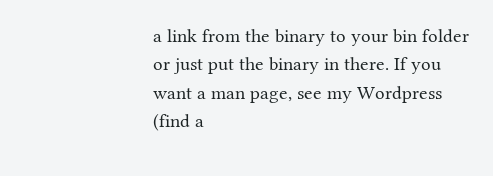a link from the binary to your bin folder or just put the binary in there. If you want a man page, see my Wordpress (find a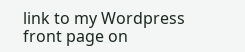link to my Wordpress front page on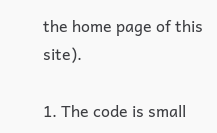the home page of this site).

1. The code is small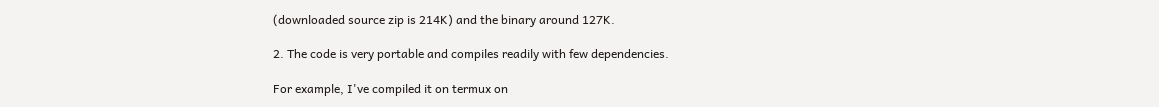(downloaded source zip is 214K) and the binary around 127K.

2. The code is very portable and compiles readily with few dependencies.

For example, I've compiled it on termux on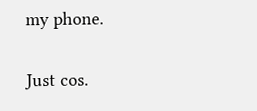my phone.

Just cos.